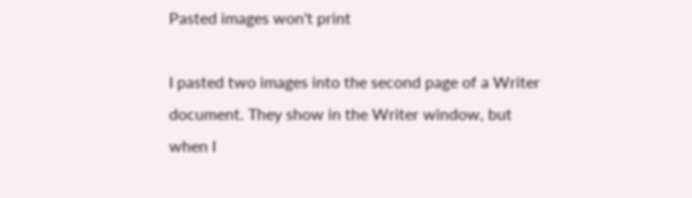Pasted images won't print

I pasted two images into the second page of a Writer document. They show in the Writer window, but when I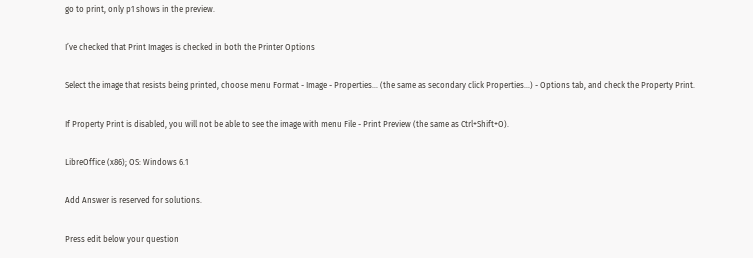go to print, only p1 shows in the preview.

I’ve checked that Print Images is checked in both the Printer Options

Select the image that resists being printed, choose menu Format - Image - Properties… (the same as secondary click Properties…) - Options tab, and check the Property Print.

If Property Print is disabled, you will not be able to see the image with menu File - Print Preview (the same as Ctrl+Shift+O).

LibreOffice (x86); OS: Windows 6.1

Add Answer is reserved for solutions.

Press edit below your question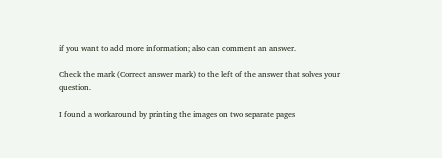if you want to add more information; also can comment an answer.

Check the mark (Correct answer mark) to the left of the answer that solves your question.

I found a workaround by printing the images on two separate pages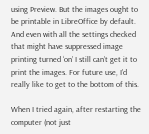using Preview. But the images ought to be printable in LibreOffice by default. And even with all the settings checked that might have suppressed image printing turned ‘on’ I still can’t get it to print the images. For future use, I’d really like to get to the bottom of this.

When I tried again, after restarting the computer (not just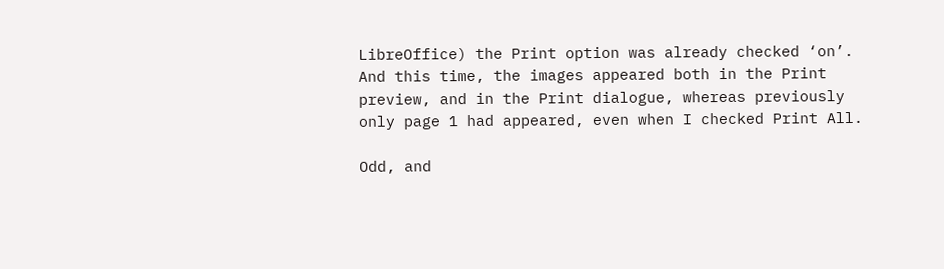LibreOffice) the Print option was already checked ‘on’. And this time, the images appeared both in the Print preview, and in the Print dialogue, whereas previously only page 1 had appeared, even when I checked Print All.

Odd, and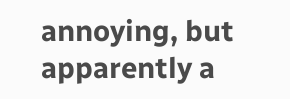annoying, but apparently a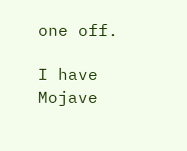one off.

I have Mojave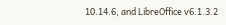10.14.6, and LibreOffice v6.1.3.2